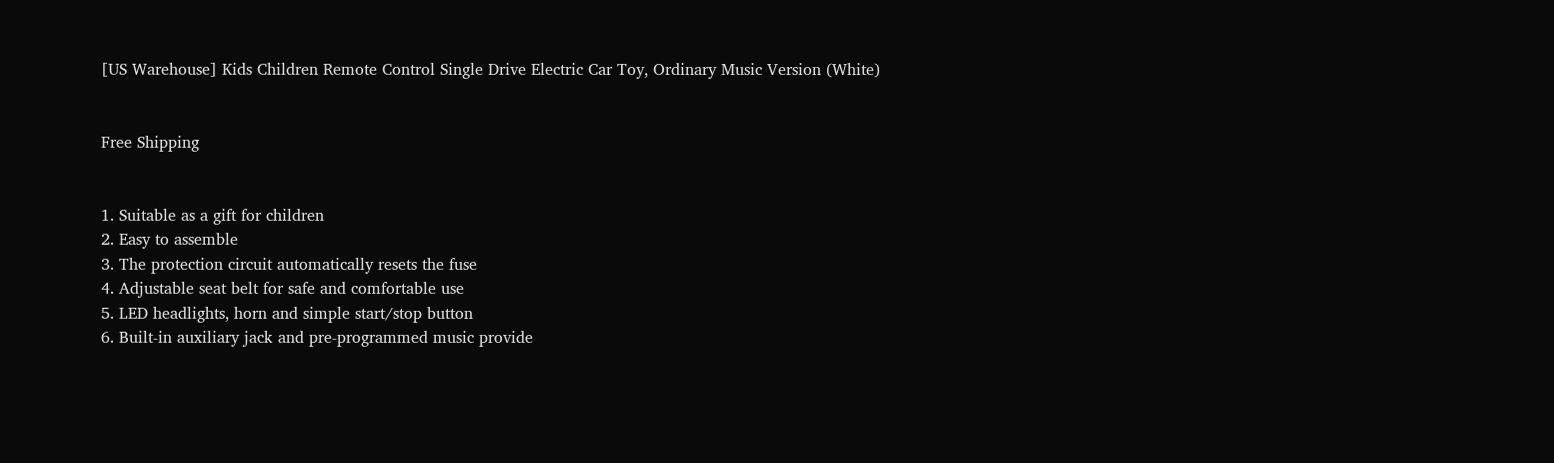[US Warehouse] Kids Children Remote Control Single Drive Electric Car Toy, Ordinary Music Version (White)


Free Shipping


1. Suitable as a gift for children
2. Easy to assemble
3. The protection circuit automatically resets the fuse
4. Adjustable seat belt for safe and comfortable use
5. LED headlights, horn and simple start/stop button
6. Built-in auxiliary jack and pre-programmed music provide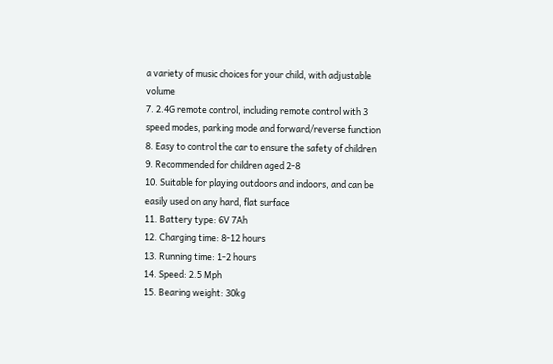a variety of music choices for your child, with adjustable volume
7. 2.4G remote control, including remote control with 3 speed modes, parking mode and forward/reverse function
8. Easy to control the car to ensure the safety of children
9. Recommended for children aged 2-8
10. Suitable for playing outdoors and indoors, and can be easily used on any hard, flat surface
11. Battery type: 6V 7Ah
12. Charging time: 8-12 hours
13. Running time: 1-2 hours
14. Speed: 2.5 Mph
15. Bearing weight: 30kg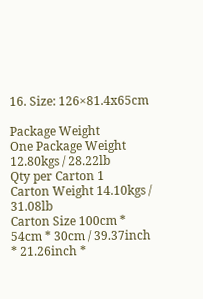16. Size: 126×81.4x65cm

Package Weight
One Package Weight 12.80kgs / 28.22lb
Qty per Carton 1
Carton Weight 14.10kgs / 31.08lb
Carton Size 100cm * 54cm * 30cm / 39.37inch * 21.26inch *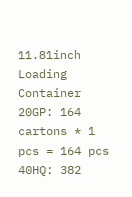11.81inch
Loading Container 20GP: 164 cartons * 1 pcs = 164 pcs
40HQ: 382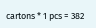cartons * 1 pcs = 382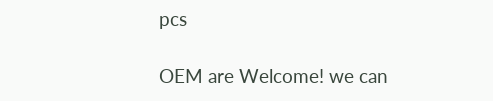pcs

OEM are Welcome! we can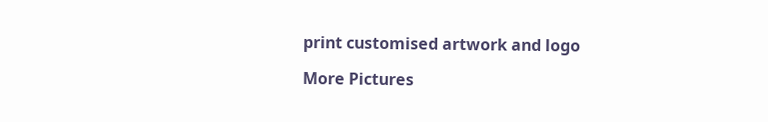print customised artwork and logo

More Pictures